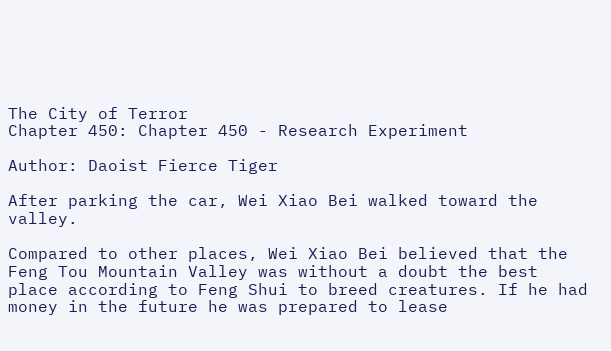The City of Terror
Chapter 450: Chapter 450 - Research Experiment

Author: Daoist Fierce Tiger

After parking the car, Wei Xiao Bei walked toward the valley.

Compared to other places, Wei Xiao Bei believed that the Feng Tou Mountain Valley was without a doubt the best place according to Feng Shui to breed creatures. If he had money in the future he was prepared to lease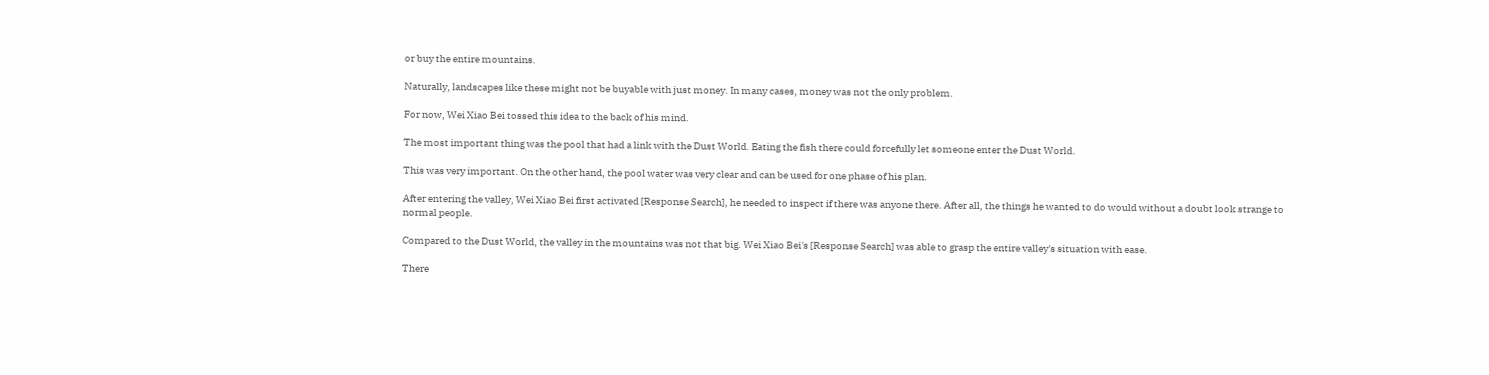or buy the entire mountains.

Naturally, landscapes like these might not be buyable with just money. In many cases, money was not the only problem.

For now, Wei Xiao Bei tossed this idea to the back of his mind.

The most important thing was the pool that had a link with the Dust World. Eating the fish there could forcefully let someone enter the Dust World.

This was very important. On the other hand, the pool water was very clear and can be used for one phase of his plan.

After entering the valley, Wei Xiao Bei first activated [Response Search], he needed to inspect if there was anyone there. After all, the things he wanted to do would without a doubt look strange to normal people.

Compared to the Dust World, the valley in the mountains was not that big. Wei Xiao Bei's [Response Search] was able to grasp the entire valley's situation with ease.

There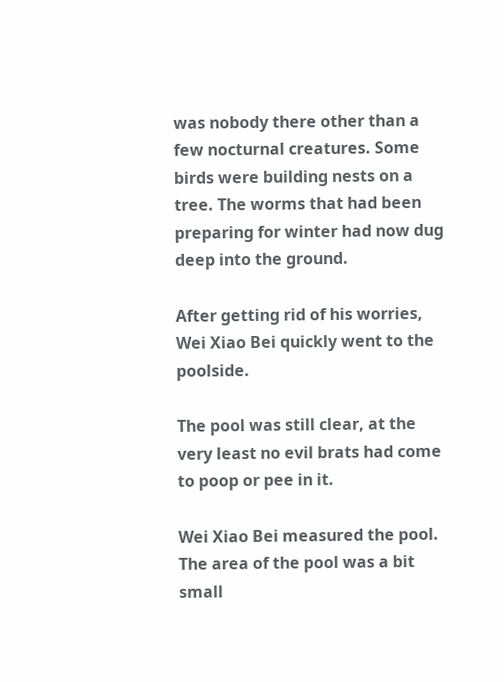was nobody there other than a few nocturnal creatures. Some birds were building nests on a tree. The worms that had been preparing for winter had now dug deep into the ground.

After getting rid of his worries, Wei Xiao Bei quickly went to the poolside.

The pool was still clear, at the very least no evil brats had come to poop or pee in it.

Wei Xiao Bei measured the pool. The area of the pool was a bit small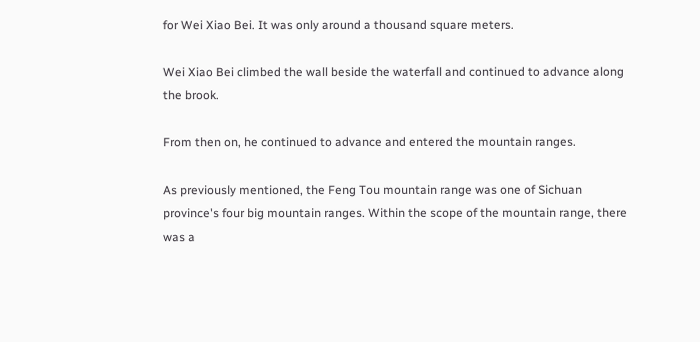for Wei Xiao Bei. It was only around a thousand square meters.

Wei Xiao Bei climbed the wall beside the waterfall and continued to advance along the brook.

From then on, he continued to advance and entered the mountain ranges.

As previously mentioned, the Feng Tou mountain range was one of Sichuan province's four big mountain ranges. Within the scope of the mountain range, there was a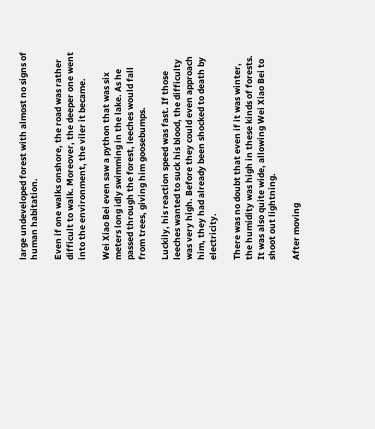large undeveloped forest with almost no signs of human habitation.

Even if one walks onshore, the road was rather difficult to walk. Moreover, the deeper one went into the environment, the viler it became.

Wei Xiao Bei even saw a python that was six meters long idly swimming in the lake. As he passed through the forest, leeches would fall from trees, giving him goosebumps.

Luckily, his reaction speed was fast. If those leeches wanted to suck his blood, the difficulty was very high. Before they could even approach him, they had already been shocked to death by electricity.

There was no doubt that even if it was winter, the humidity was high in these kinds of forests. It was also quite wide, allowing Wei Xiao Bei to shoot out lightning.

After moving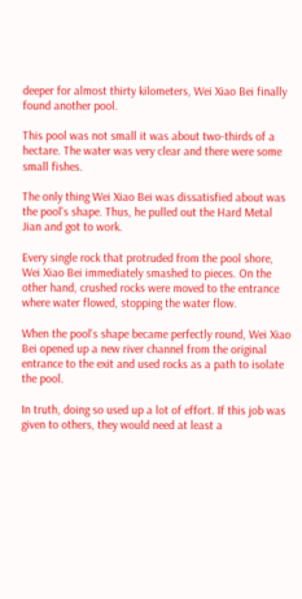deeper for almost thirty kilometers, Wei Xiao Bei finally found another pool.

This pool was not small it was about two-thirds of a hectare. The water was very clear and there were some small fishes.

The only thing Wei Xiao Bei was dissatisfied about was the pool's shape. Thus, he pulled out the Hard Metal Jian and got to work.

Every single rock that protruded from the pool shore, Wei Xiao Bei immediately smashed to pieces. On the other hand, crushed rocks were moved to the entrance where water flowed, stopping the water flow.

When the pool's shape became perfectly round, Wei Xiao Bei opened up a new river channel from the original entrance to the exit and used rocks as a path to isolate the pool.

In truth, doing so used up a lot of effort. If this job was given to others, they would need at least a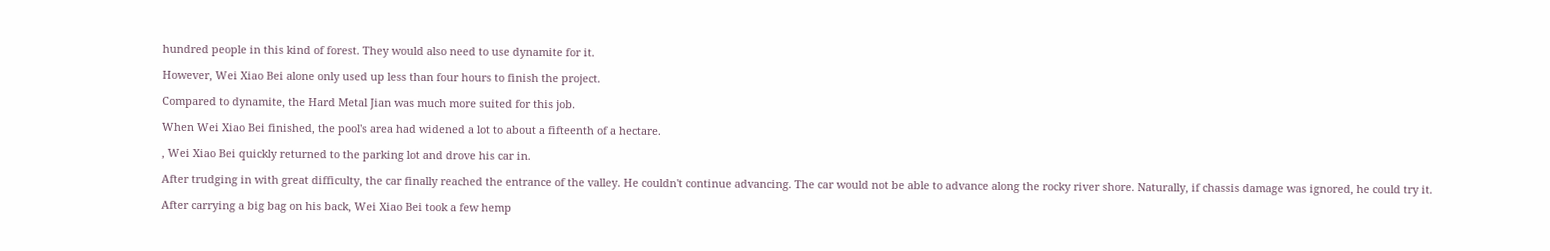hundred people in this kind of forest. They would also need to use dynamite for it.

However, Wei Xiao Bei alone only used up less than four hours to finish the project.

Compared to dynamite, the Hard Metal Jian was much more suited for this job.

When Wei Xiao Bei finished, the pool's area had widened a lot to about a fifteenth of a hectare.

, Wei Xiao Bei quickly returned to the parking lot and drove his car in.

After trudging in with great difficulty, the car finally reached the entrance of the valley. He couldn't continue advancing. The car would not be able to advance along the rocky river shore. Naturally, if chassis damage was ignored, he could try it.

After carrying a big bag on his back, Wei Xiao Bei took a few hemp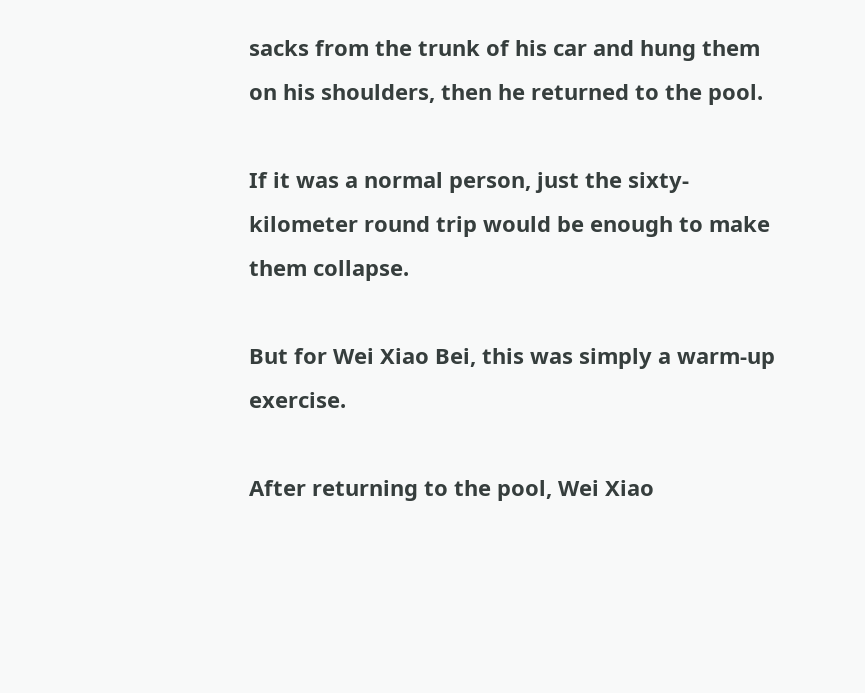sacks from the trunk of his car and hung them on his shoulders, then he returned to the pool.

If it was a normal person, just the sixty-kilometer round trip would be enough to make them collapse.

But for Wei Xiao Bei, this was simply a warm-up exercise.

After returning to the pool, Wei Xiao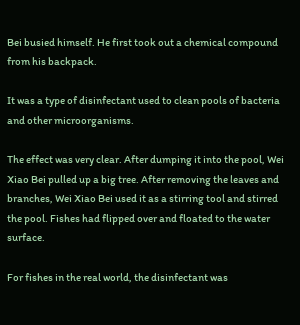Bei busied himself. He first took out a chemical compound from his backpack.

It was a type of disinfectant used to clean pools of bacteria and other microorganisms.

The effect was very clear. After dumping it into the pool, Wei Xiao Bei pulled up a big tree. After removing the leaves and branches, Wei Xiao Bei used it as a stirring tool and stirred the pool. Fishes had flipped over and floated to the water surface.

For fishes in the real world, the disinfectant was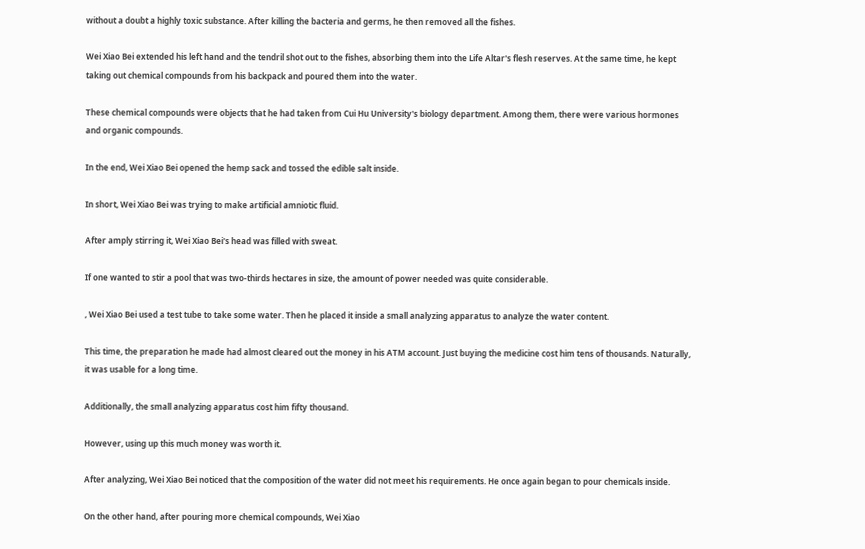without a doubt a highly toxic substance. After killing the bacteria and germs, he then removed all the fishes.

Wei Xiao Bei extended his left hand and the tendril shot out to the fishes, absorbing them into the Life Altar's flesh reserves. At the same time, he kept taking out chemical compounds from his backpack and poured them into the water.

These chemical compounds were objects that he had taken from Cui Hu University's biology department. Among them, there were various hormones and organic compounds.

In the end, Wei Xiao Bei opened the hemp sack and tossed the edible salt inside.

In short, Wei Xiao Bei was trying to make artificial amniotic fluid.

After amply stirring it, Wei Xiao Bei's head was filled with sweat.

If one wanted to stir a pool that was two-thirds hectares in size, the amount of power needed was quite considerable.

, Wei Xiao Bei used a test tube to take some water. Then he placed it inside a small analyzing apparatus to analyze the water content.

This time, the preparation he made had almost cleared out the money in his ATM account. Just buying the medicine cost him tens of thousands. Naturally, it was usable for a long time.

Additionally, the small analyzing apparatus cost him fifty thousand.

However, using up this much money was worth it.

After analyzing, Wei Xiao Bei noticed that the composition of the water did not meet his requirements. He once again began to pour chemicals inside.

On the other hand, after pouring more chemical compounds, Wei Xiao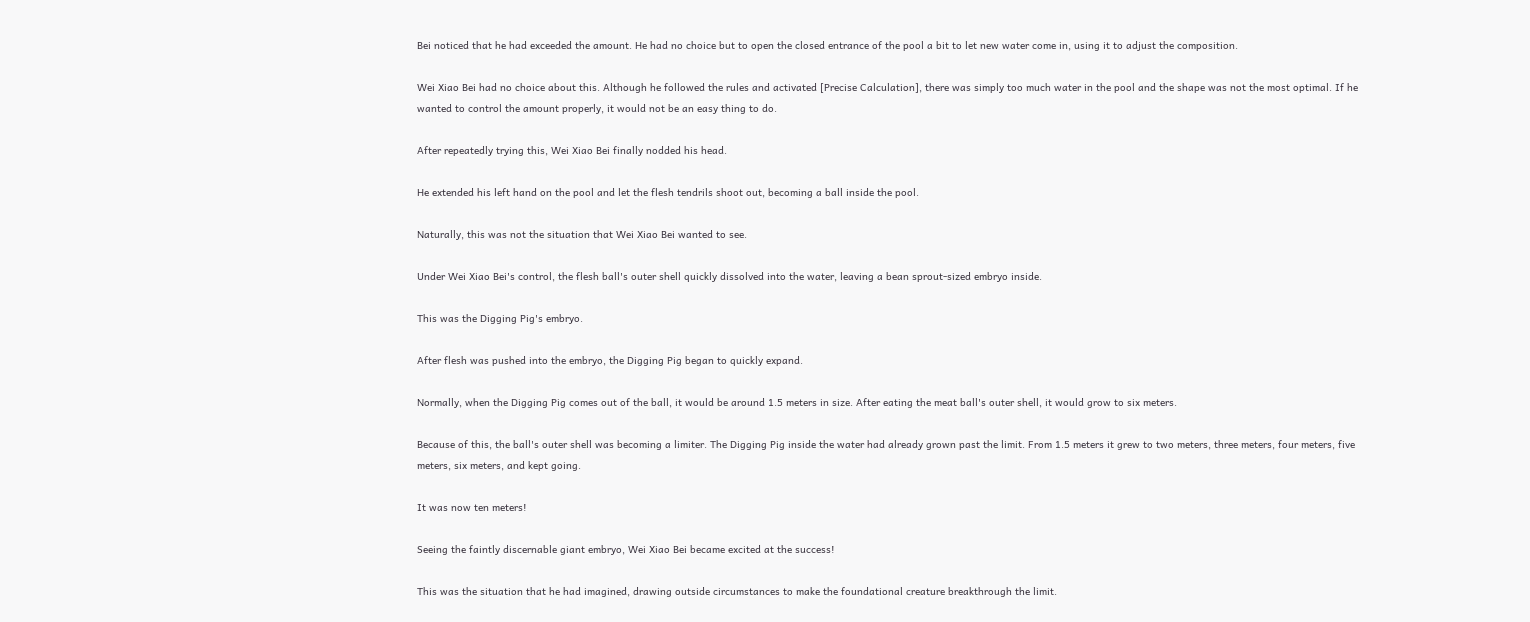Bei noticed that he had exceeded the amount. He had no choice but to open the closed entrance of the pool a bit to let new water come in, using it to adjust the composition.

Wei Xiao Bei had no choice about this. Although he followed the rules and activated [Precise Calculation], there was simply too much water in the pool and the shape was not the most optimal. If he wanted to control the amount properly, it would not be an easy thing to do.

After repeatedly trying this, Wei Xiao Bei finally nodded his head.

He extended his left hand on the pool and let the flesh tendrils shoot out, becoming a ball inside the pool.

Naturally, this was not the situation that Wei Xiao Bei wanted to see.

Under Wei Xiao Bei's control, the flesh ball's outer shell quickly dissolved into the water, leaving a bean sprout-sized embryo inside.

This was the Digging Pig's embryo.

After flesh was pushed into the embryo, the Digging Pig began to quickly expand.

Normally, when the Digging Pig comes out of the ball, it would be around 1.5 meters in size. After eating the meat ball's outer shell, it would grow to six meters.

Because of this, the ball's outer shell was becoming a limiter. The Digging Pig inside the water had already grown past the limit. From 1.5 meters it grew to two meters, three meters, four meters, five meters, six meters, and kept going.

It was now ten meters!

Seeing the faintly discernable giant embryo, Wei Xiao Bei became excited at the success!

This was the situation that he had imagined, drawing outside circumstances to make the foundational creature breakthrough the limit.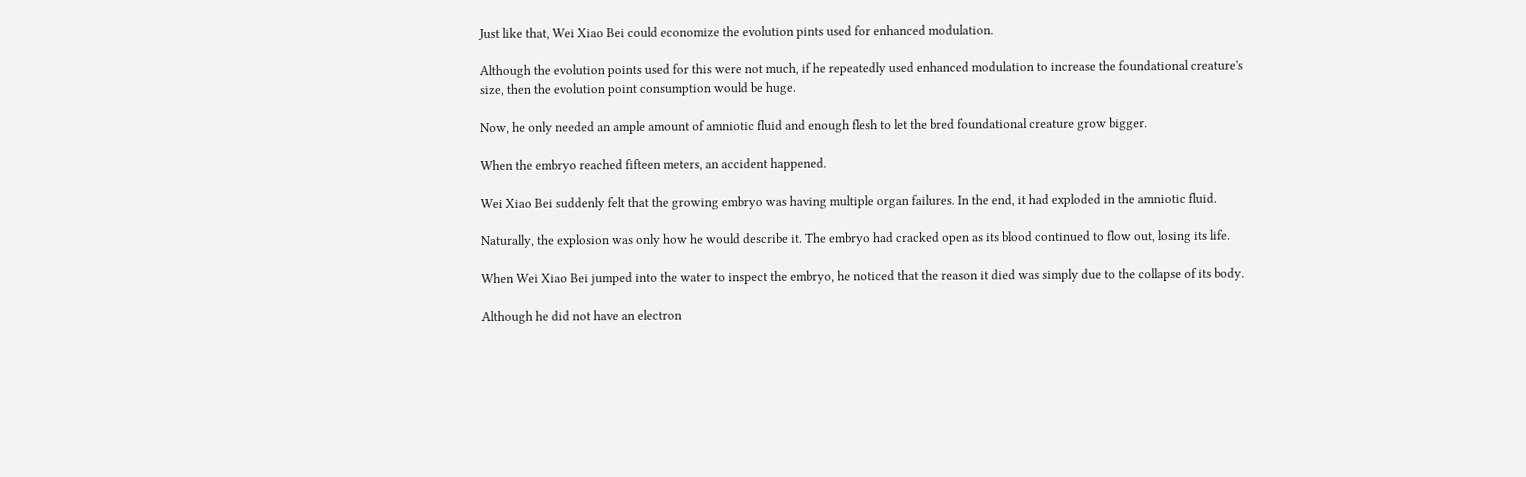Just like that, Wei Xiao Bei could economize the evolution pints used for enhanced modulation.

Although the evolution points used for this were not much, if he repeatedly used enhanced modulation to increase the foundational creature's size, then the evolution point consumption would be huge.

Now, he only needed an ample amount of amniotic fluid and enough flesh to let the bred foundational creature grow bigger.

When the embryo reached fifteen meters, an accident happened.

Wei Xiao Bei suddenly felt that the growing embryo was having multiple organ failures. In the end, it had exploded in the amniotic fluid.

Naturally, the explosion was only how he would describe it. The embryo had cracked open as its blood continued to flow out, losing its life.

When Wei Xiao Bei jumped into the water to inspect the embryo, he noticed that the reason it died was simply due to the collapse of its body.

Although he did not have an electron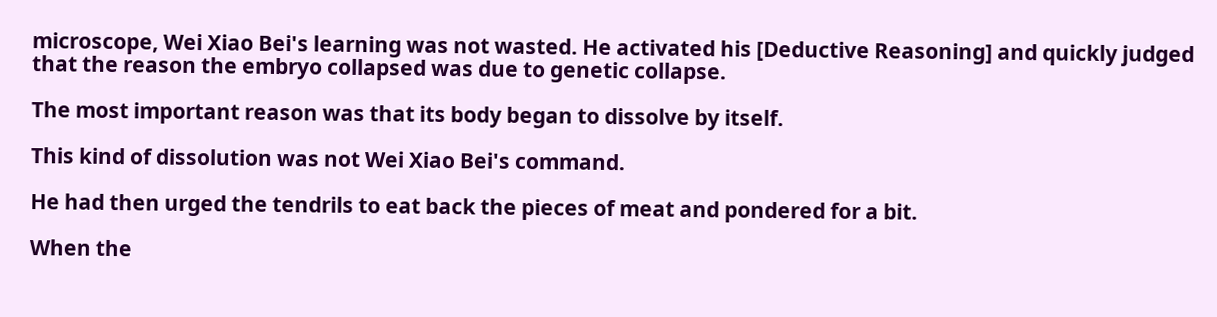microscope, Wei Xiao Bei's learning was not wasted. He activated his [Deductive Reasoning] and quickly judged that the reason the embryo collapsed was due to genetic collapse.

The most important reason was that its body began to dissolve by itself.

This kind of dissolution was not Wei Xiao Bei's command.

He had then urged the tendrils to eat back the pieces of meat and pondered for a bit.

When the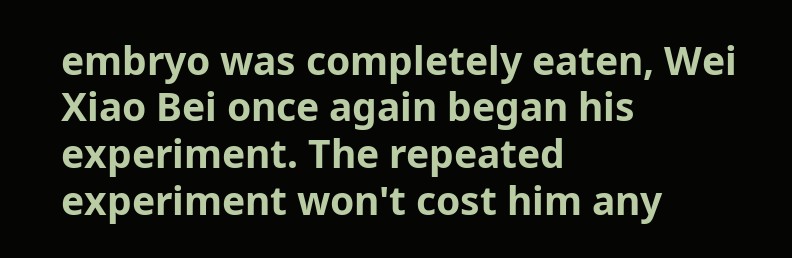embryo was completely eaten, Wei Xiao Bei once again began his experiment. The repeated experiment won't cost him any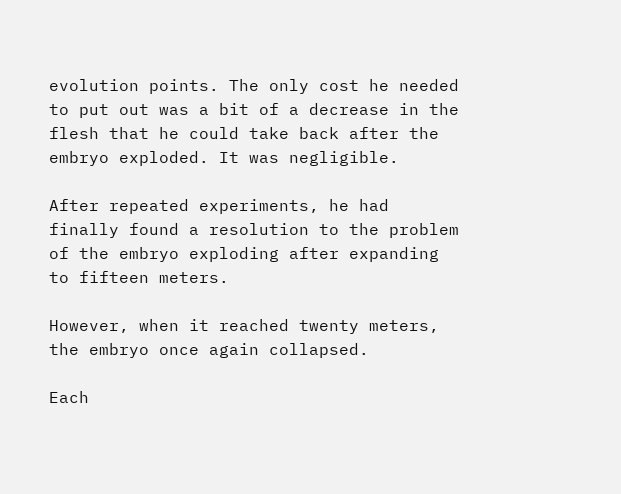evolution points. The only cost he needed to put out was a bit of a decrease in the flesh that he could take back after the embryo exploded. It was negligible.

After repeated experiments, he had finally found a resolution to the problem of the embryo exploding after expanding to fifteen meters.

However, when it reached twenty meters, the embryo once again collapsed.

Each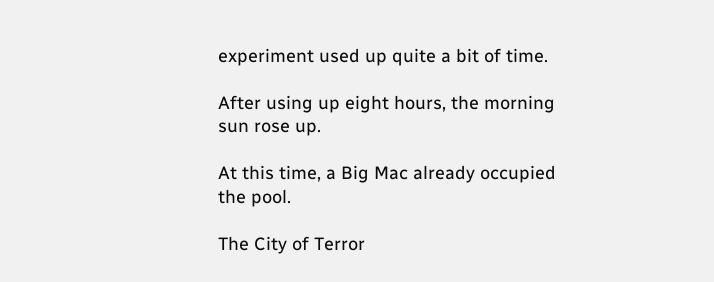experiment used up quite a bit of time.

After using up eight hours, the morning sun rose up.

At this time, a Big Mac already occupied the pool.

The City of Terror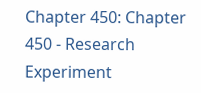Chapter 450: Chapter 450 - Research Experiment